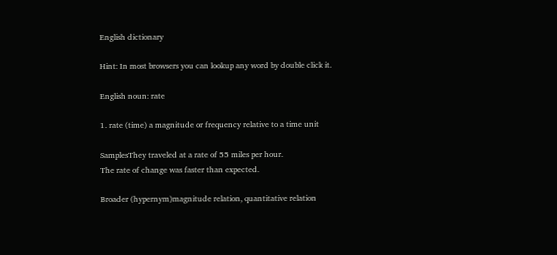English dictionary

Hint: In most browsers you can lookup any word by double click it.

English noun: rate

1. rate (time) a magnitude or frequency relative to a time unit

SamplesThey traveled at a rate of 55 miles per hour.
The rate of change was faster than expected.

Broader (hypernym)magnitude relation, quantitative relation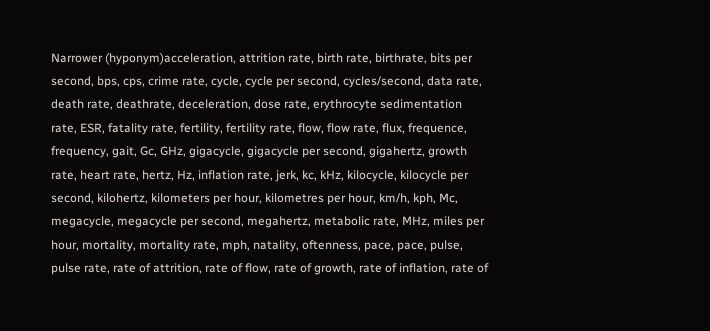Narrower (hyponym)acceleration, attrition rate, birth rate, birthrate, bits per second, bps, cps, crime rate, cycle, cycle per second, cycles/second, data rate, death rate, deathrate, deceleration, dose rate, erythrocyte sedimentation rate, ESR, fatality rate, fertility, fertility rate, flow, flow rate, flux, frequence, frequency, gait, Gc, GHz, gigacycle, gigacycle per second, gigahertz, growth rate, heart rate, hertz, Hz, inflation rate, jerk, kc, kHz, kilocycle, kilocycle per second, kilohertz, kilometers per hour, kilometres per hour, km/h, kph, Mc, megacycle, megacycle per second, megahertz, metabolic rate, MHz, miles per hour, mortality, mortality rate, mph, natality, oftenness, pace, pace, pulse, pulse rate, rate of attrition, rate of flow, rate of growth, rate of inflation, rate of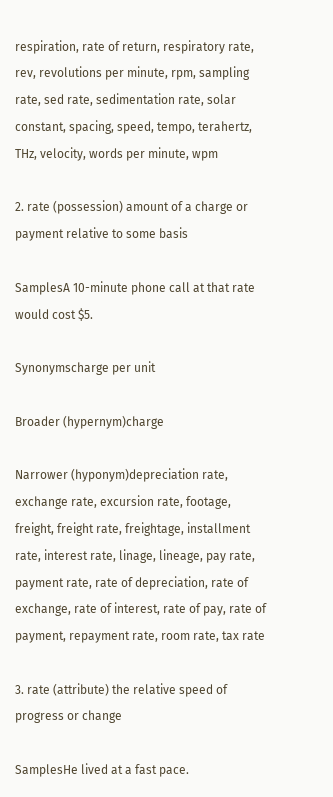respiration, rate of return, respiratory rate, rev, revolutions per minute, rpm, sampling rate, sed rate, sedimentation rate, solar constant, spacing, speed, tempo, terahertz, THz, velocity, words per minute, wpm

2. rate (possession) amount of a charge or payment relative to some basis

SamplesA 10-minute phone call at that rate would cost $5.

Synonymscharge per unit

Broader (hypernym)charge

Narrower (hyponym)depreciation rate, exchange rate, excursion rate, footage, freight, freight rate, freightage, installment rate, interest rate, linage, lineage, pay rate, payment rate, rate of depreciation, rate of exchange, rate of interest, rate of pay, rate of payment, repayment rate, room rate, tax rate

3. rate (attribute) the relative speed of progress or change

SamplesHe lived at a fast pace.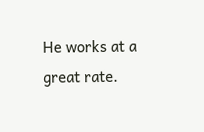He works at a great rate.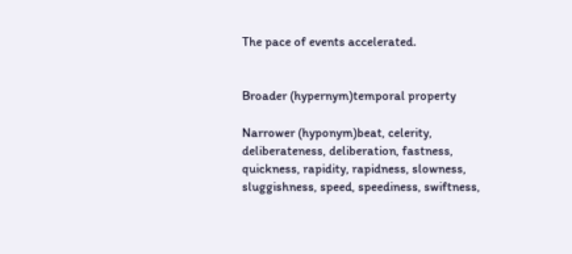The pace of events accelerated.


Broader (hypernym)temporal property

Narrower (hyponym)beat, celerity, deliberateness, deliberation, fastness, quickness, rapidity, rapidness, slowness, sluggishness, speed, speediness, swiftness,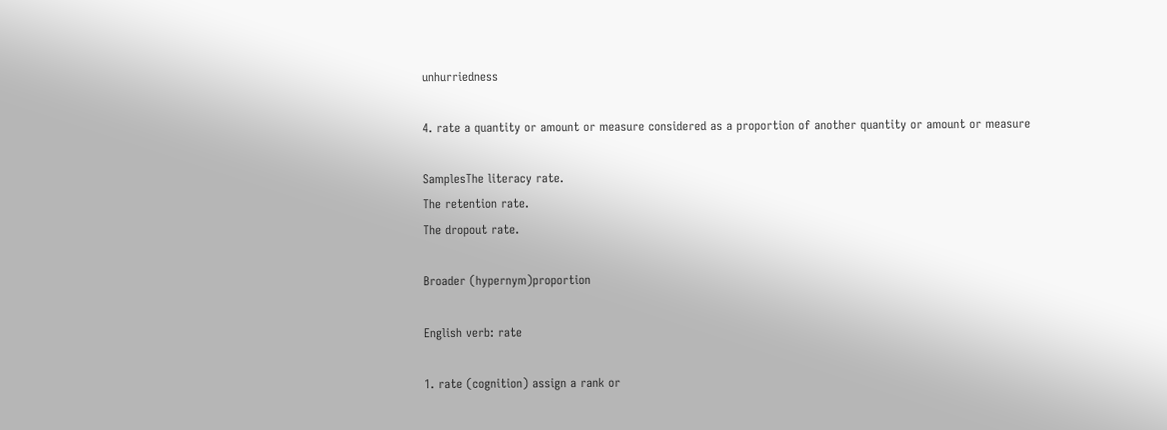unhurriedness

4. rate a quantity or amount or measure considered as a proportion of another quantity or amount or measure

SamplesThe literacy rate.
The retention rate.
The dropout rate.

Broader (hypernym)proportion

English verb: rate

1. rate (cognition) assign a rank or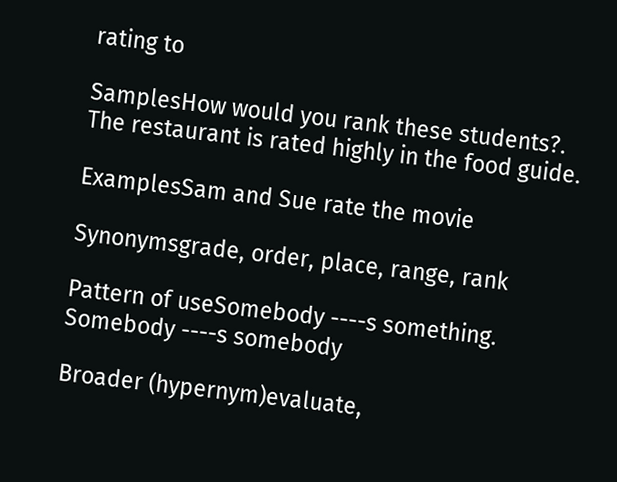rating to

SamplesHow would you rank these students?.
The restaurant is rated highly in the food guide.

ExamplesSam and Sue rate the movie

Synonymsgrade, order, place, range, rank

Pattern of useSomebody ----s something.
Somebody ----s somebody

Broader (hypernym)evaluate,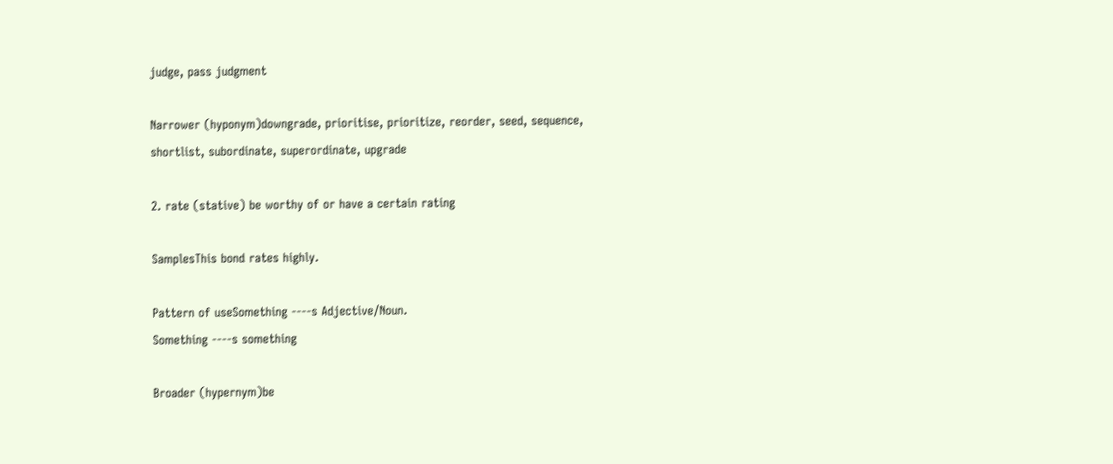judge, pass judgment

Narrower (hyponym)downgrade, prioritise, prioritize, reorder, seed, sequence, shortlist, subordinate, superordinate, upgrade

2. rate (stative) be worthy of or have a certain rating

SamplesThis bond rates highly.

Pattern of useSomething ----s Adjective/Noun.
Something ----s something

Broader (hypernym)be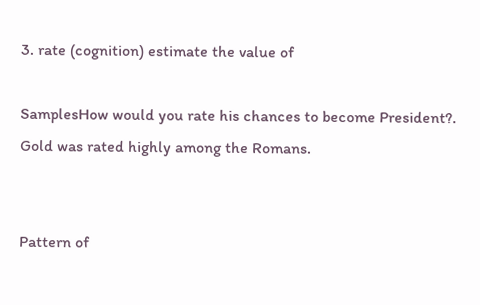3. rate (cognition) estimate the value of

SamplesHow would you rate his chances to become President?.
Gold was rated highly among the Romans.


Pattern of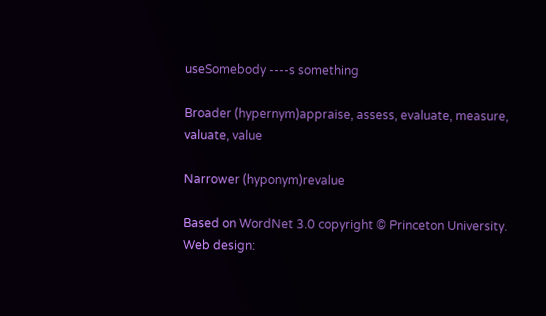useSomebody ----s something

Broader (hypernym)appraise, assess, evaluate, measure, valuate, value

Narrower (hyponym)revalue

Based on WordNet 3.0 copyright © Princeton University.
Web design: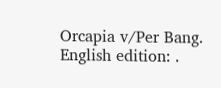Orcapia v/Per Bang. English edition: .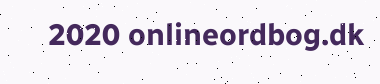2020 onlineordbog.dk